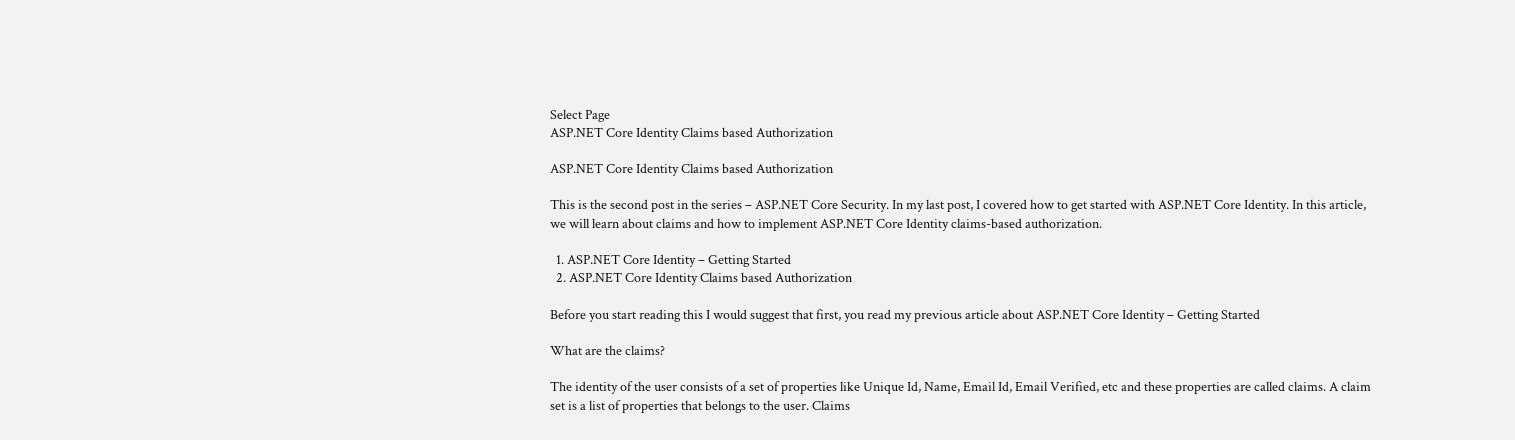Select Page
ASP.NET Core Identity Claims based Authorization

ASP.NET Core Identity Claims based Authorization

This is the second post in the series – ASP.NET Core Security. In my last post, I covered how to get started with ASP.NET Core Identity. In this article, we will learn about claims and how to implement ASP.NET Core Identity claims-based authorization.

  1. ASP.NET Core Identity – Getting Started
  2. ASP.NET Core Identity Claims based Authorization

Before you start reading this I would suggest that first, you read my previous article about ASP.NET Core Identity – Getting Started

What are the claims?

The identity of the user consists of a set of properties like Unique Id, Name, Email Id, Email Verified, etc and these properties are called claims. A claim set is a list of properties that belongs to the user. Claims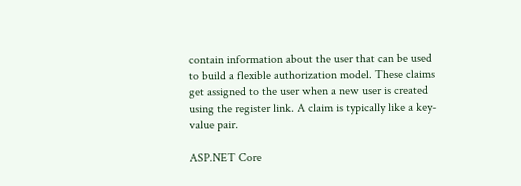contain information about the user that can be used to build a flexible authorization model. These claims get assigned to the user when a new user is created using the register link. A claim is typically like a key-value pair.

ASP.NET Core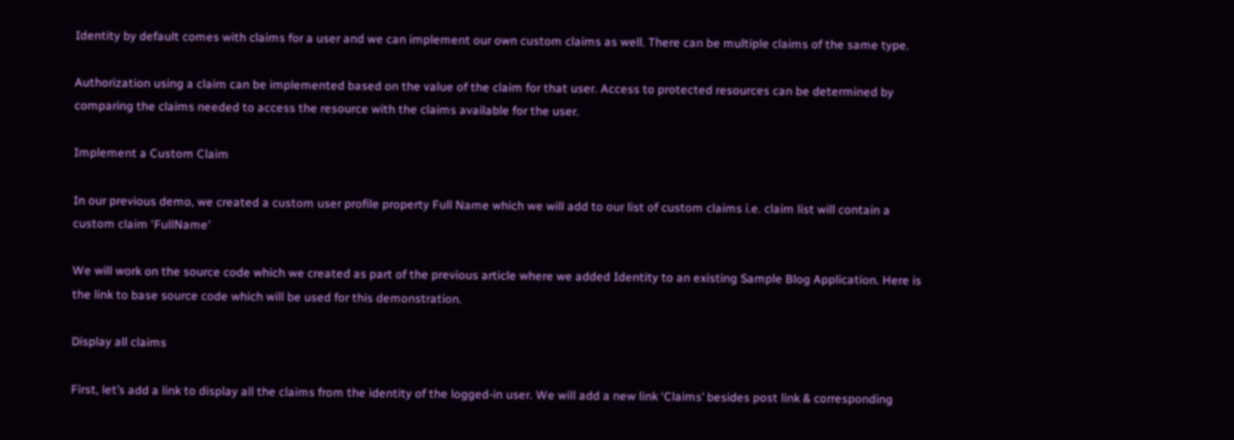Identity by default comes with claims for a user and we can implement our own custom claims as well. There can be multiple claims of the same type.

Authorization using a claim can be implemented based on the value of the claim for that user. Access to protected resources can be determined by comparing the claims needed to access the resource with the claims available for the user.

Implement a Custom Claim

In our previous demo, we created a custom user profile property Full Name which we will add to our list of custom claims i.e. claim list will contain a custom claim ‘FullName’

We will work on the source code which we created as part of the previous article where we added Identity to an existing Sample Blog Application. Here is the link to base source code which will be used for this demonstration.

Display all claims

First, let’s add a link to display all the claims from the identity of the logged-in user. We will add a new link ‘Claims’ besides post link & corresponding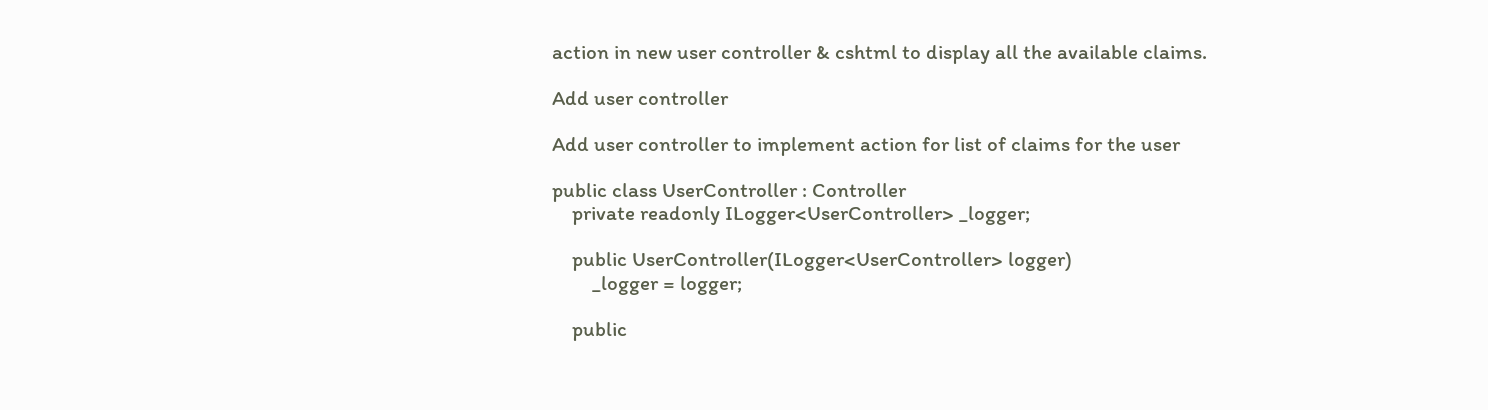action in new user controller & cshtml to display all the available claims.

Add user controller

Add user controller to implement action for list of claims for the user

public class UserController : Controller
    private readonly ILogger<UserController> _logger;

    public UserController(ILogger<UserController> logger)
        _logger = logger;

    public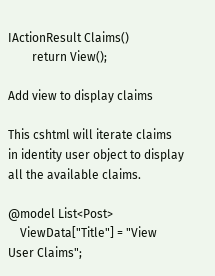IActionResult Claims()
        return View();

Add view to display claims

This cshtml will iterate claims in identity user object to display all the available claims.

@model List<Post>
    ViewData["Title"] = "View User Claims";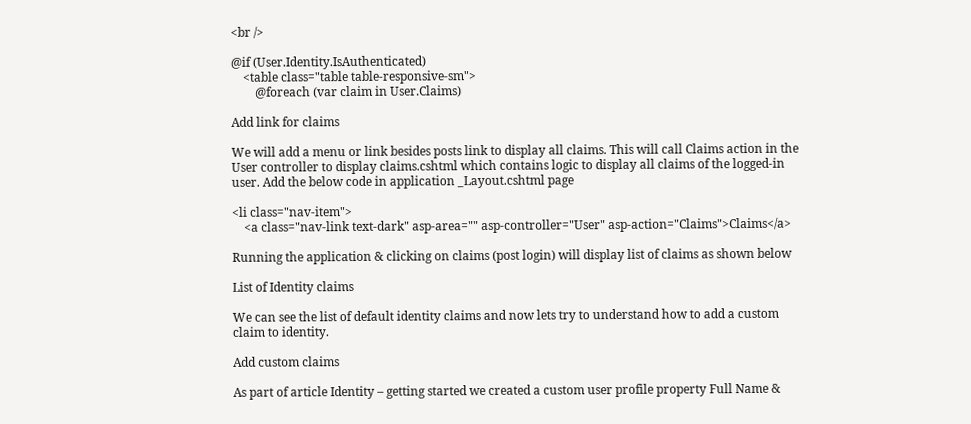<br />

@if (User.Identity.IsAuthenticated)
    <table class="table table-responsive-sm">
        @foreach (var claim in User.Claims)

Add link for claims

We will add a menu or link besides posts link to display all claims. This will call Claims action in the User controller to display claims.cshtml which contains logic to display all claims of the logged-in user. Add the below code in application _Layout.cshtml page

<li class="nav-item">
    <a class="nav-link text-dark" asp-area="" asp-controller="User" asp-action="Claims">Claims</a>

Running the application & clicking on claims (post login) will display list of claims as shown below

List of Identity claims

We can see the list of default identity claims and now lets try to understand how to add a custom claim to identity.

Add custom claims

As part of article Identity – getting started we created a custom user profile property Full Name &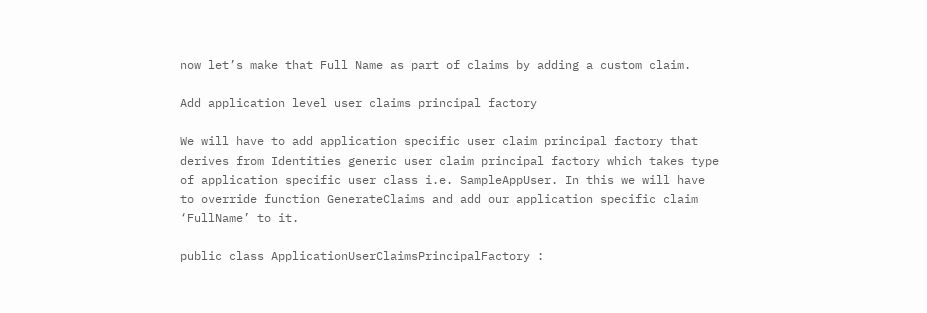now let’s make that Full Name as part of claims by adding a custom claim.

Add application level user claims principal factory

We will have to add application specific user claim principal factory that derives from Identities generic user claim principal factory which takes type of application specific user class i.e. SampleAppUser. In this we will have to override function GenerateClaims and add our application specific claim ‘FullName’ to it.

public class ApplicationUserClaimsPrincipalFactory :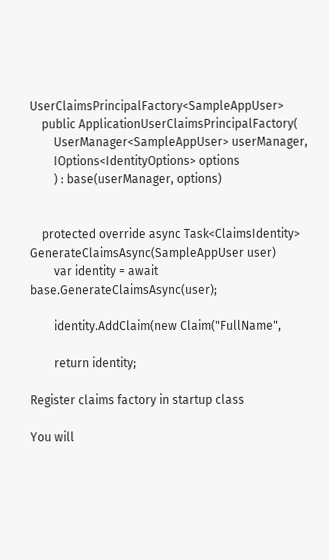UserClaimsPrincipalFactory<SampleAppUser>
    public ApplicationUserClaimsPrincipalFactory(
        UserManager<SampleAppUser> userManager,
        IOptions<IdentityOptions> options
        ) : base(userManager, options)


    protected override async Task<ClaimsIdentity> GenerateClaimsAsync(SampleAppUser user)
        var identity = await base.GenerateClaimsAsync(user);

        identity.AddClaim(new Claim("FullName",

        return identity;

Register claims factory in startup class

You will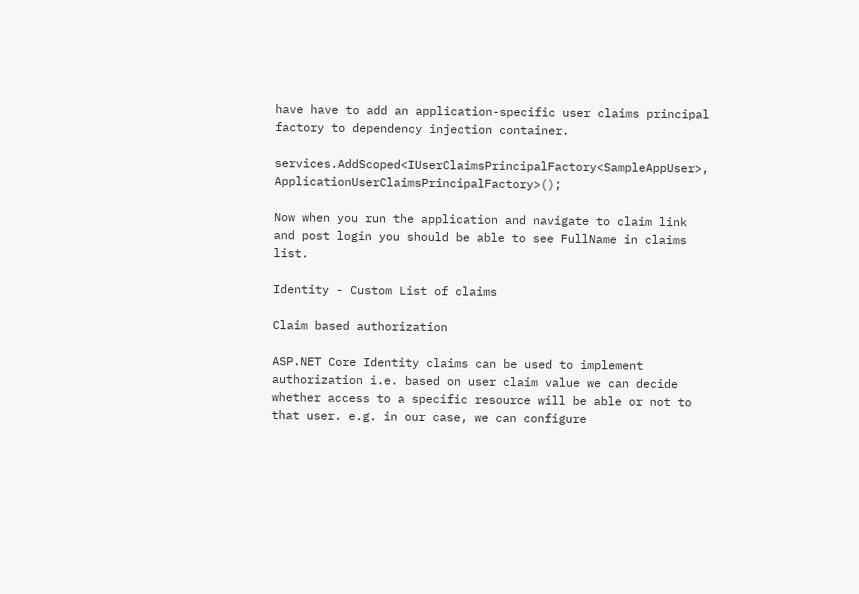have have to add an application-specific user claims principal factory to dependency injection container.

services.AddScoped<IUserClaimsPrincipalFactory<SampleAppUser>, ApplicationUserClaimsPrincipalFactory>();

Now when you run the application and navigate to claim link and post login you should be able to see FullName in claims list.

Identity - Custom List of claims

Claim based authorization

ASP.NET Core Identity claims can be used to implement authorization i.e. based on user claim value we can decide whether access to a specific resource will be able or not to that user. e.g. in our case, we can configure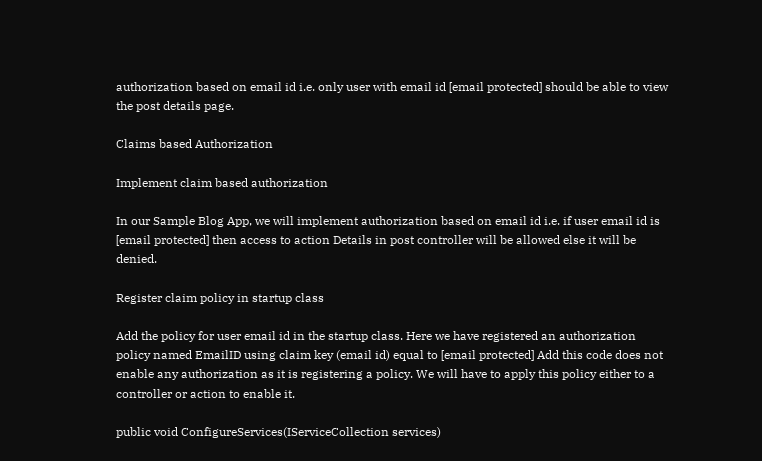authorization based on email id i.e. only user with email id [email protected] should be able to view the post details page.

Claims based Authorization

Implement claim based authorization

In our Sample Blog App, we will implement authorization based on email id i.e. if user email id is [email protected] then access to action Details in post controller will be allowed else it will be denied.

Register claim policy in startup class

Add the policy for user email id in the startup class. Here we have registered an authorization policy named EmailID using claim key (email id) equal to [email protected] Add this code does not enable any authorization as it is registering a policy. We will have to apply this policy either to a controller or action to enable it.

public void ConfigureServices(IServiceCollection services)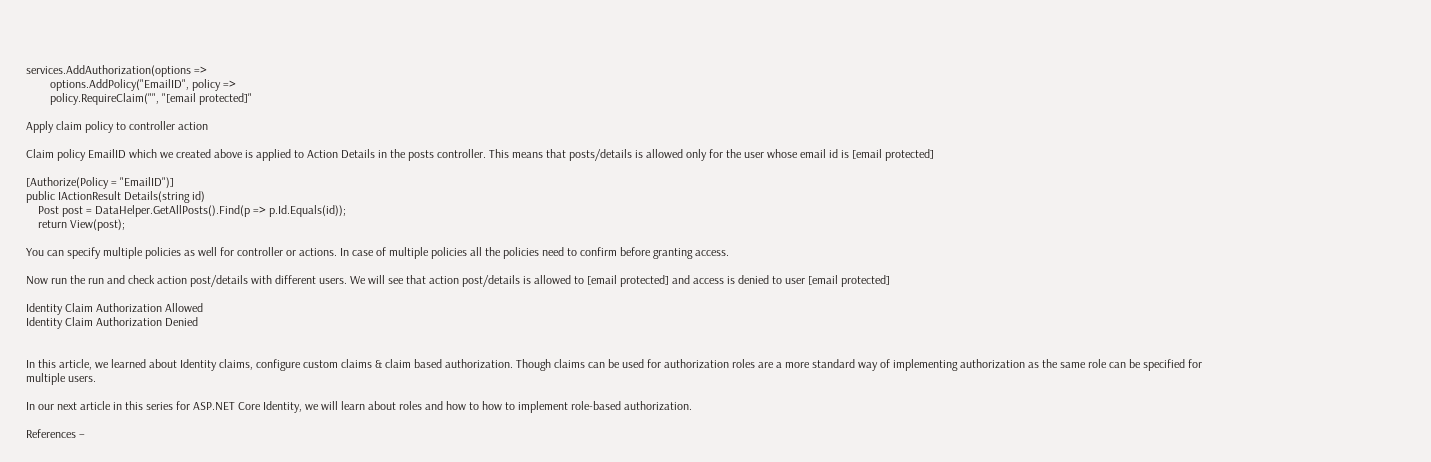services.AddAuthorization(options =>
        options.AddPolicy("EmailID", policy =>
        policy.RequireClaim("", "[email protected]"

Apply claim policy to controller action

Claim policy EmailID which we created above is applied to Action Details in the posts controller. This means that posts/details is allowed only for the user whose email id is [email protected]

[Authorize(Policy = "EmailID")]
public IActionResult Details(string id)
    Post post = DataHelper.GetAllPosts().Find(p => p.Id.Equals(id));
    return View(post);

You can specify multiple policies as well for controller or actions. In case of multiple policies all the policies need to confirm before granting access.

Now run the run and check action post/details with different users. We will see that action post/details is allowed to [email protected] and access is denied to user [email protected]

Identity Claim Authorization Allowed
Identity Claim Authorization Denied


In this article, we learned about Identity claims, configure custom claims & claim based authorization. Though claims can be used for authorization roles are a more standard way of implementing authorization as the same role can be specified for multiple users.

In our next article in this series for ASP.NET Core Identity, we will learn about roles and how to how to implement role-based authorization.

References –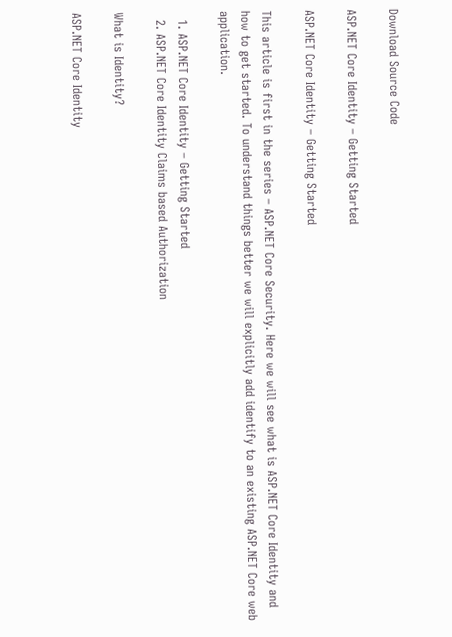Download Source Code

ASP.NET Core Identity – Getting Started

ASP.NET Core Identity – Getting Started

This article is first in the series – ASP.NET Core Security. Here we will see what is ASP.NET Core Identity and how to get started. To understand things better we will explicitly add identify to an existing ASP.NET Core web application.

  1. ASP.NET Core Identity – Getting Started
  2. ASP.NET Core Identity Claims based Authorization

What is Identity?

ASP.NET Core Identity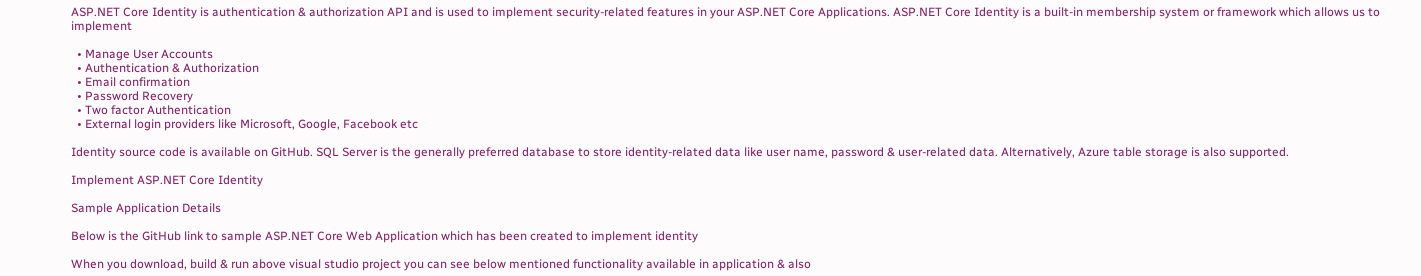ASP.NET Core Identity is authentication & authorization API and is used to implement security-related features in your ASP.NET Core Applications. ASP.NET Core Identity is a built-in membership system or framework which allows us to implement

  • Manage User Accounts
  • Authentication & Authorization
  • Email confirmation
  • Password Recovery
  • Two factor Authentication
  • External login providers like Microsoft, Google, Facebook etc

Identity source code is available on GitHub. SQL Server is the generally preferred database to store identity-related data like user name, password & user-related data. Alternatively, Azure table storage is also supported.

Implement ASP.NET Core Identity

Sample Application Details

Below is the GitHub link to sample ASP.NET Core Web Application which has been created to implement identity

When you download, build & run above visual studio project you can see below mentioned functionality available in application & also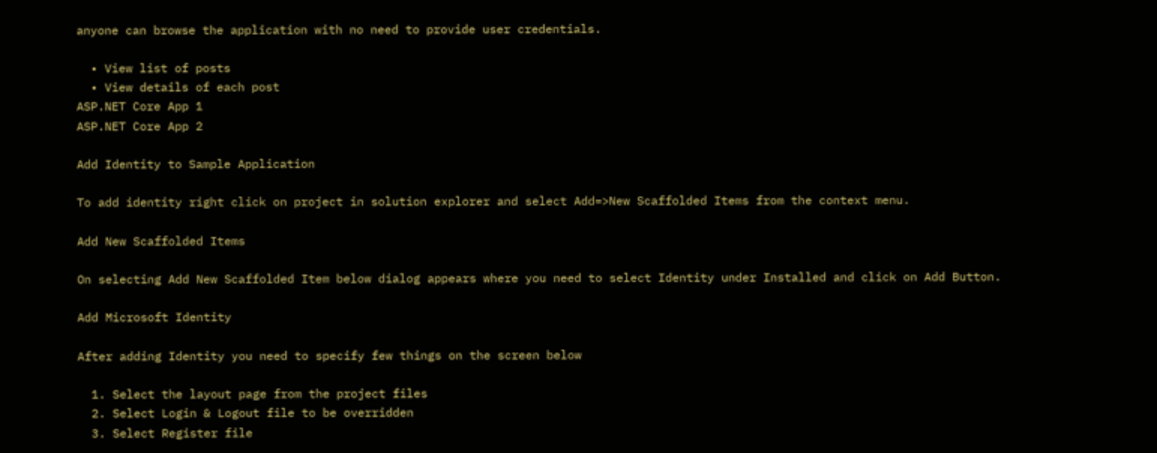anyone can browse the application with no need to provide user credentials.

  • View list of posts
  • View details of each post
ASP.NET Core App 1
ASP.NET Core App 2

Add Identity to Sample Application

To add identity right click on project in solution explorer and select Add=>New Scaffolded Items from the context menu.

Add New Scaffolded Items

On selecting Add New Scaffolded Item below dialog appears where you need to select Identity under Installed and click on Add Button.

Add Microsoft Identity

After adding Identity you need to specify few things on the screen below

  1. Select the layout page from the project files
  2. Select Login & Logout file to be overridden
  3. Select Register file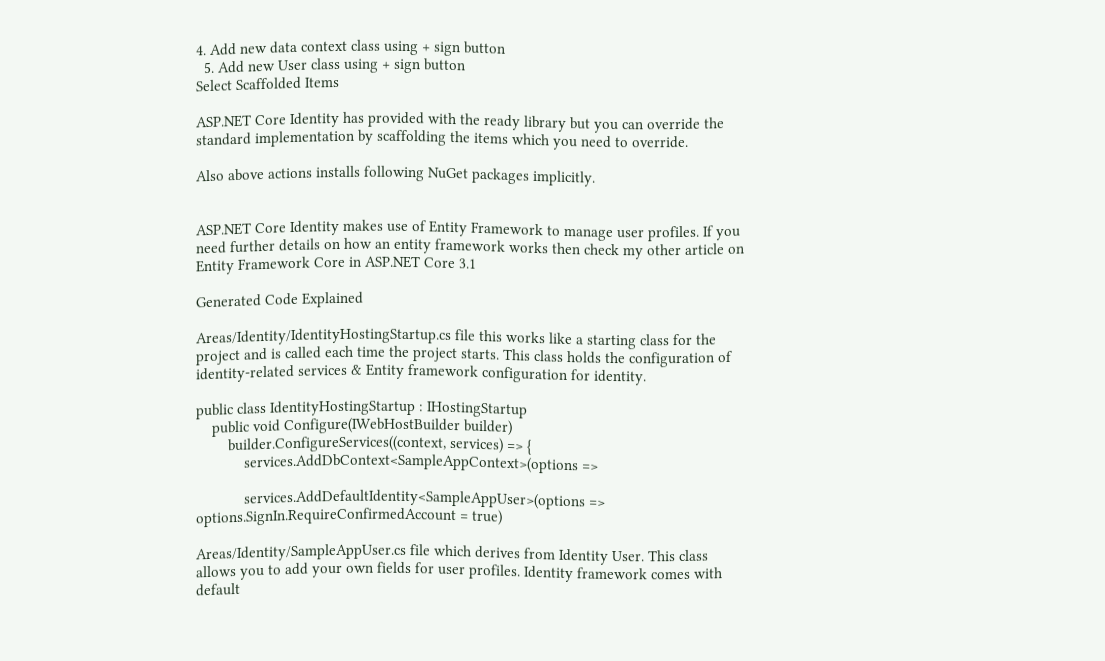4. Add new data context class using + sign button
  5. Add new User class using + sign button
Select Scaffolded Items

ASP.NET Core Identity has provided with the ready library but you can override the standard implementation by scaffolding the items which you need to override.

Also above actions installs following NuGet packages implicitly.


ASP.NET Core Identity makes use of Entity Framework to manage user profiles. If you need further details on how an entity framework works then check my other article on Entity Framework Core in ASP.NET Core 3.1

Generated Code Explained

Areas/Identity/IdentityHostingStartup.cs file this works like a starting class for the project and is called each time the project starts. This class holds the configuration of identity-related services & Entity framework configuration for identity.

public class IdentityHostingStartup : IHostingStartup
    public void Configure(IWebHostBuilder builder)
        builder.ConfigureServices((context, services) => {
            services.AddDbContext<SampleAppContext>(options =>

            services.AddDefaultIdentity<SampleAppUser>(options => options.SignIn.RequireConfirmedAccount = true)

Areas/Identity/SampleAppUser.cs file which derives from Identity User. This class allows you to add your own fields for user profiles. Identity framework comes with default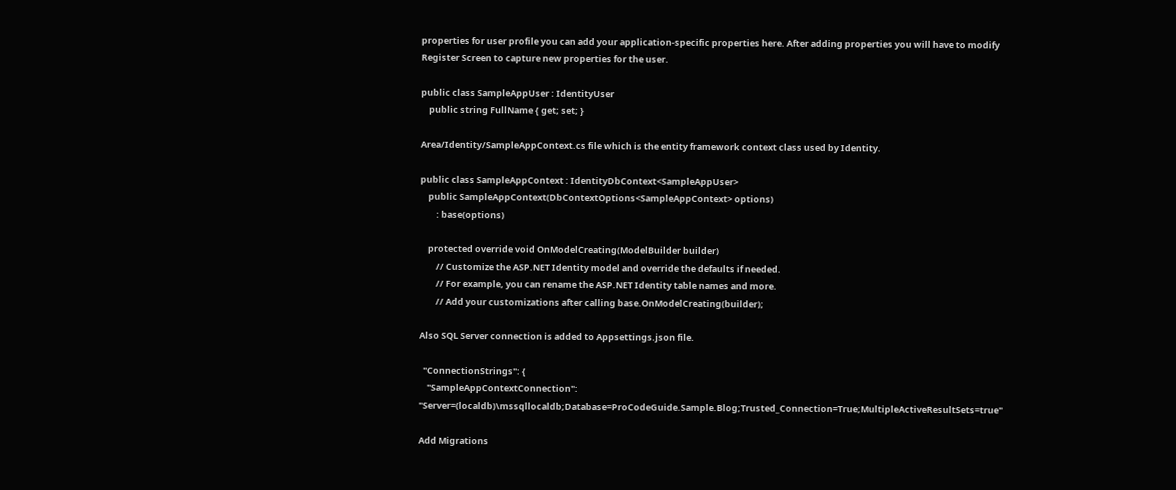properties for user profile you can add your application-specific properties here. After adding properties you will have to modify Register Screen to capture new properties for the user.

public class SampleAppUser : IdentityUser
    public string FullName { get; set; }

Area/Identity/SampleAppContext.cs file which is the entity framework context class used by Identity.

public class SampleAppContext : IdentityDbContext<SampleAppUser>
    public SampleAppContext(DbContextOptions<SampleAppContext> options)
        : base(options)

    protected override void OnModelCreating(ModelBuilder builder)
        // Customize the ASP.NET Identity model and override the defaults if needed.
        // For example, you can rename the ASP.NET Identity table names and more.
        // Add your customizations after calling base.OnModelCreating(builder);

Also SQL Server connection is added to Appsettings.json file.

  "ConnectionStrings": {
    "SampleAppContextConnection": "Server=(localdb)\mssqllocaldb;Database=ProCodeGuide.Sample.Blog;Trusted_Connection=True;MultipleActiveResultSets=true"

Add Migrations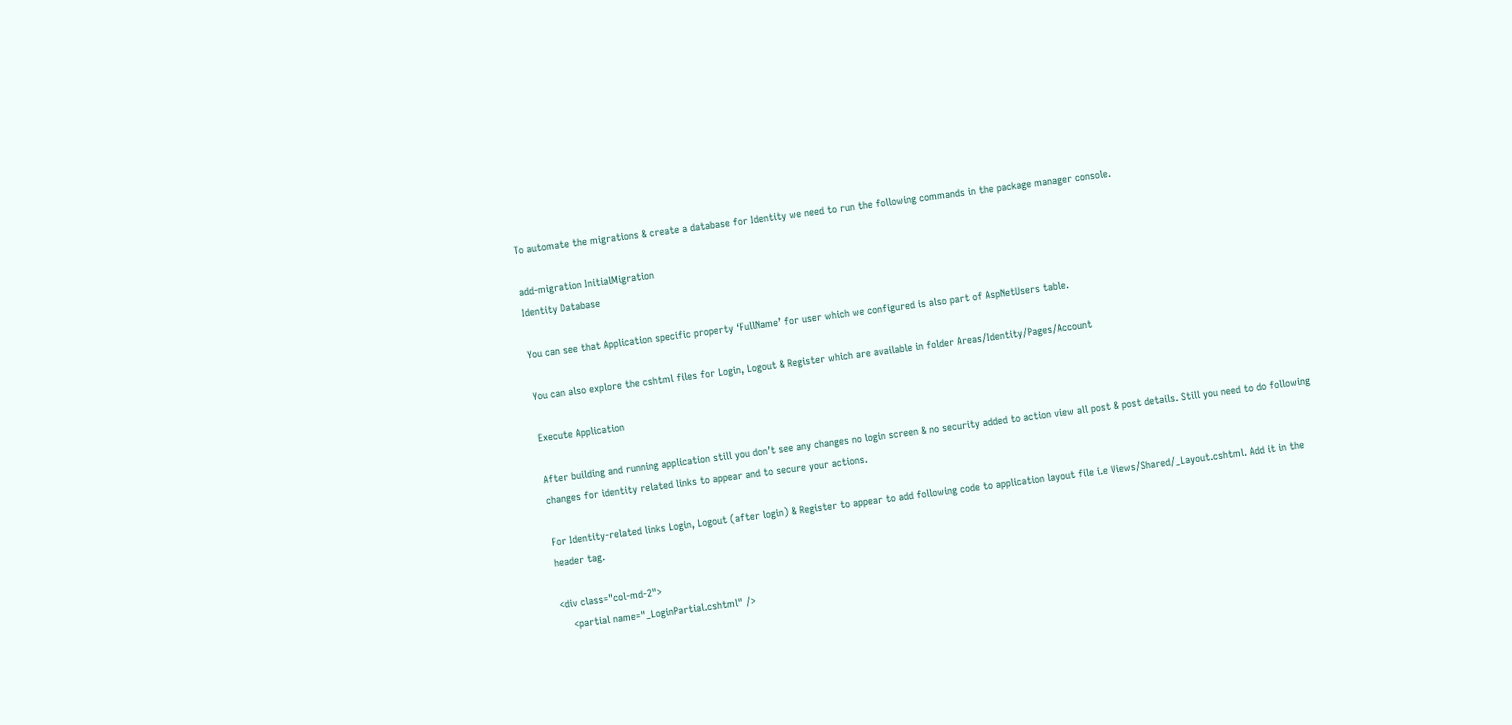To automate the migrations & create a database for Identity we need to run the following commands in the package manager console.

add-migration InitialMigration
Identity Database

You can see that Application specific property ‘FullName’ for user which we configured is also part of AspNetUsers table.

You can also explore the cshtml files for Login, Logout & Register which are available in folder Areas/Identity/Pages/Account

Execute Application

After building and running application still you don’t see any changes no login screen & no security added to action view all post & post details. Still you need to do following changes for identity related links to appear and to secure your actions.

For Identity-related links Login, Logout (after login) & Register to appear to add following code to application layout file i.e Views/Shared/_Layout.cshtml. Add it in the header tag.

<div class="col-md-2">
    <partial name="_LoginPartial.cshtml" />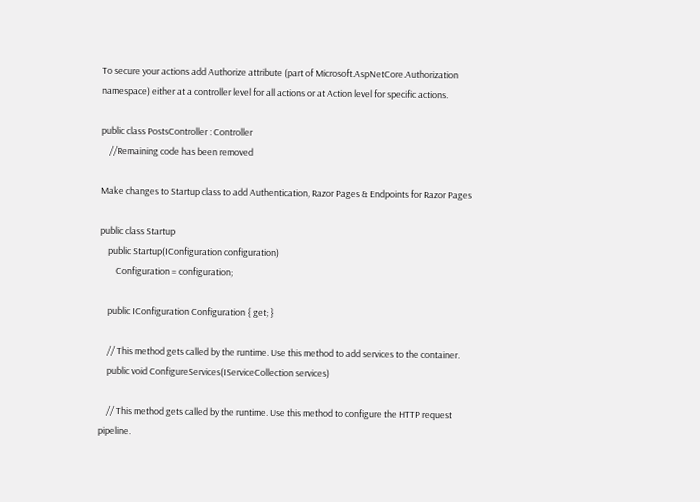To secure your actions add Authorize attribute (part of Microsoft.AspNetCore.Authorization namespace) either at a controller level for all actions or at Action level for specific actions.

public class PostsController : Controller
    //Remaining code has been removed

Make changes to Startup class to add Authentication, Razor Pages & Endpoints for Razor Pages

public class Startup
    public Startup(IConfiguration configuration)
        Configuration = configuration;

    public IConfiguration Configuration { get; }

    // This method gets called by the runtime. Use this method to add services to the container.
    public void ConfigureServices(IServiceCollection services)

    // This method gets called by the runtime. Use this method to configure the HTTP request pipeline.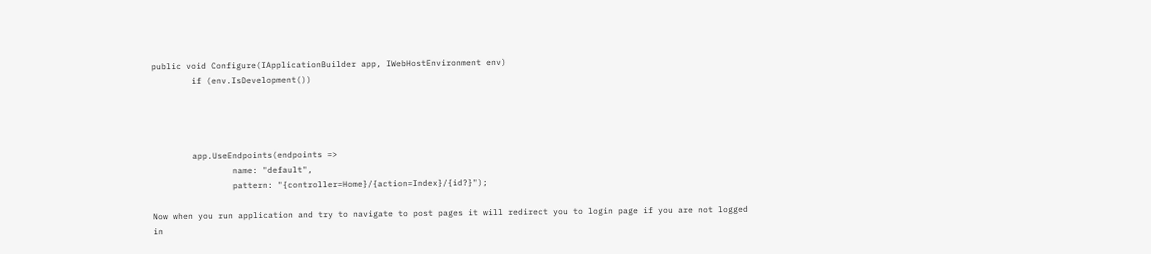public void Configure(IApplicationBuilder app, IWebHostEnvironment env)
        if (env.IsDevelopment())




        app.UseEndpoints(endpoints =>
                name: "default",
                pattern: "{controller=Home}/{action=Index}/{id?}");

Now when you run application and try to navigate to post pages it will redirect you to login page if you are not logged in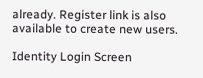already. Register link is also available to create new users.

Identity Login Screen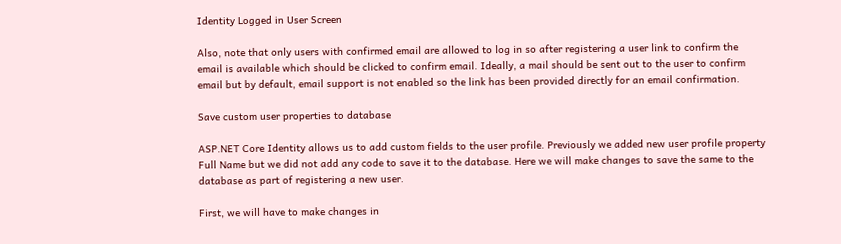Identity Logged in User Screen

Also, note that only users with confirmed email are allowed to log in so after registering a user link to confirm the email is available which should be clicked to confirm email. Ideally, a mail should be sent out to the user to confirm email but by default, email support is not enabled so the link has been provided directly for an email confirmation.

Save custom user properties to database

ASP.NET Core Identity allows us to add custom fields to the user profile. Previously we added new user profile property Full Name but we did not add any code to save it to the database. Here we will make changes to save the same to the database as part of registering a new user.

First, we will have to make changes in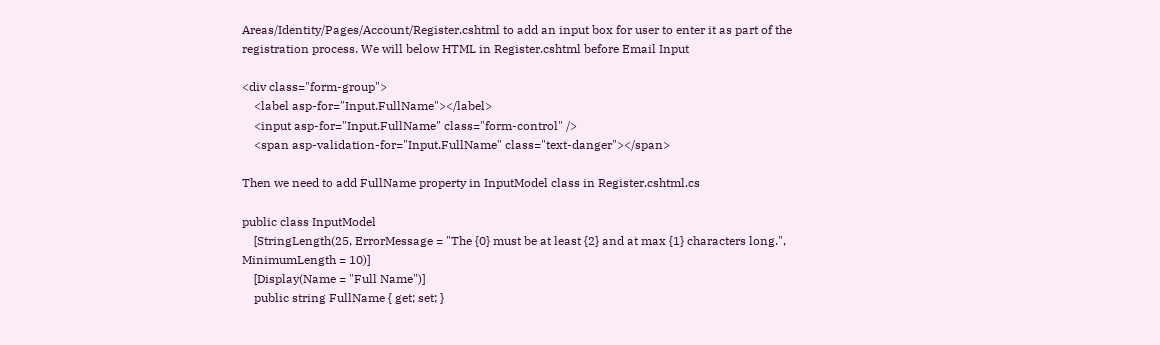Areas/Identity/Pages/Account/Register.cshtml to add an input box for user to enter it as part of the registration process. We will below HTML in Register.cshtml before Email Input

<div class="form-group">
    <label asp-for="Input.FullName"></label>
    <input asp-for="Input.FullName" class="form-control" />
    <span asp-validation-for="Input.FullName" class="text-danger"></span>

Then we need to add FullName property in InputModel class in Register.cshtml.cs

public class InputModel
    [StringLength(25, ErrorMessage = "The {0} must be at least {2} and at max {1} characters long.", MinimumLength = 10)]
    [Display(Name = "Full Name")]
    public string FullName { get; set; }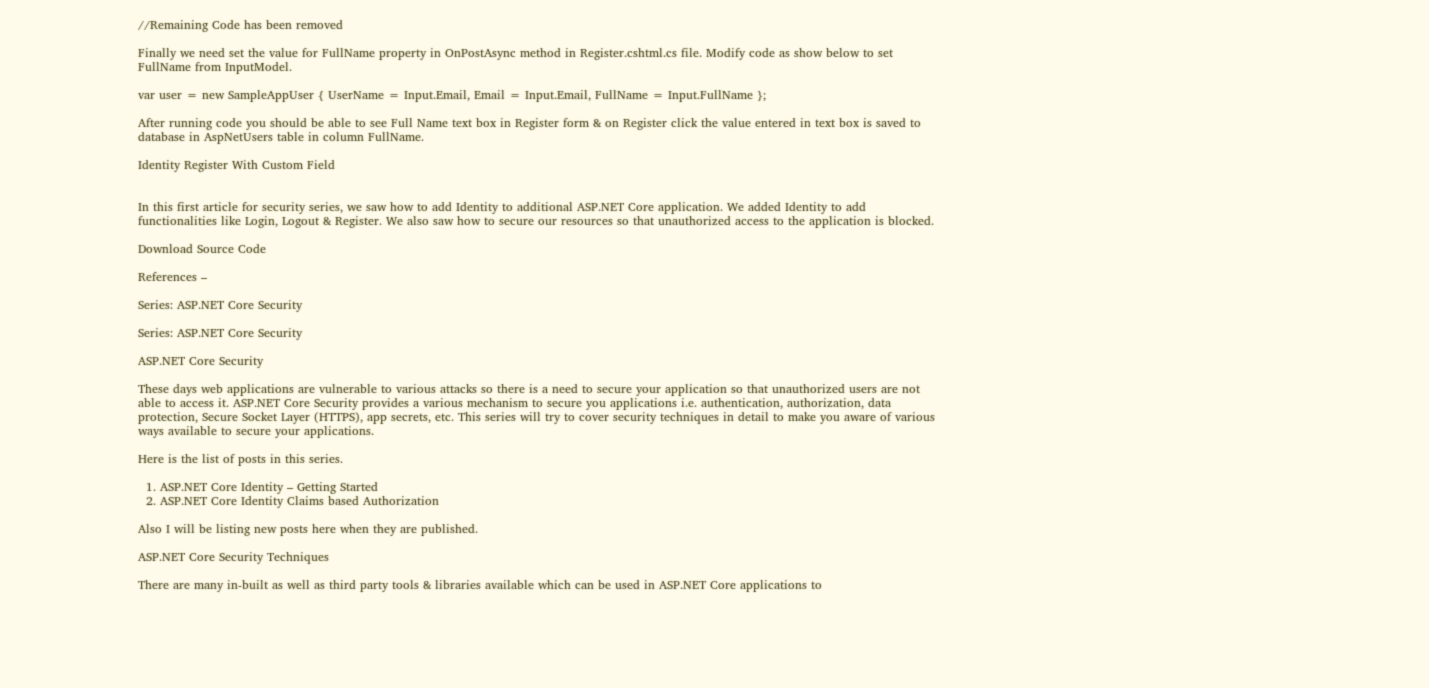//Remaining Code has been removed

Finally we need set the value for FullName property in OnPostAsync method in Register.cshtml.cs file. Modify code as show below to set FullName from InputModel.

var user = new SampleAppUser { UserName = Input.Email, Email = Input.Email, FullName = Input.FullName };

After running code you should be able to see Full Name text box in Register form & on Register click the value entered in text box is saved to database in AspNetUsers table in column FullName.

Identity Register With Custom Field


In this first article for security series, we saw how to add Identity to additional ASP.NET Core application. We added Identity to add functionalities like Login, Logout & Register. We also saw how to secure our resources so that unauthorized access to the application is blocked.

Download Source Code

References –

Series: ASP.NET Core Security

Series: ASP.NET Core Security

ASP.NET Core Security

These days web applications are vulnerable to various attacks so there is a need to secure your application so that unauthorized users are not able to access it. ASP.NET Core Security provides a various mechanism to secure you applications i.e. authentication, authorization, data protection, Secure Socket Layer (HTTPS), app secrets, etc. This series will try to cover security techniques in detail to make you aware of various ways available to secure your applications.

Here is the list of posts in this series.

  1. ASP.NET Core Identity – Getting Started
  2. ASP.NET Core Identity Claims based Authorization

Also I will be listing new posts here when they are published.

ASP.NET Core Security Techniques

There are many in-built as well as third party tools & libraries available which can be used in ASP.NET Core applications to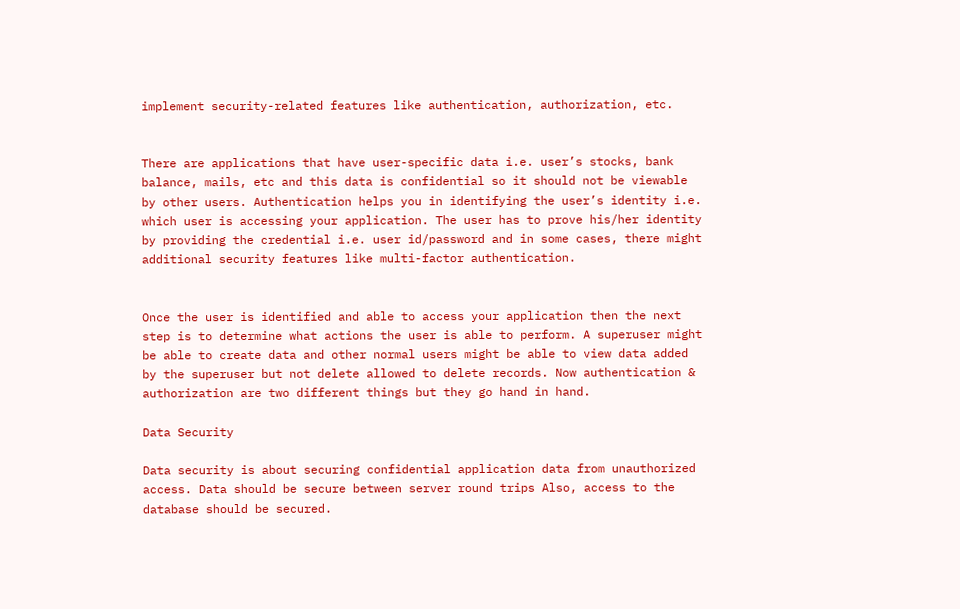implement security-related features like authentication, authorization, etc.


There are applications that have user-specific data i.e. user’s stocks, bank balance, mails, etc and this data is confidential so it should not be viewable by other users. Authentication helps you in identifying the user’s identity i.e. which user is accessing your application. The user has to prove his/her identity by providing the credential i.e. user id/password and in some cases, there might additional security features like multi-factor authentication.


Once the user is identified and able to access your application then the next step is to determine what actions the user is able to perform. A superuser might be able to create data and other normal users might be able to view data added by the superuser but not delete allowed to delete records. Now authentication & authorization are two different things but they go hand in hand.

Data Security

Data security is about securing confidential application data from unauthorized access. Data should be secure between server round trips Also, access to the database should be secured.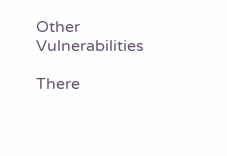Other Vulnerabilities

There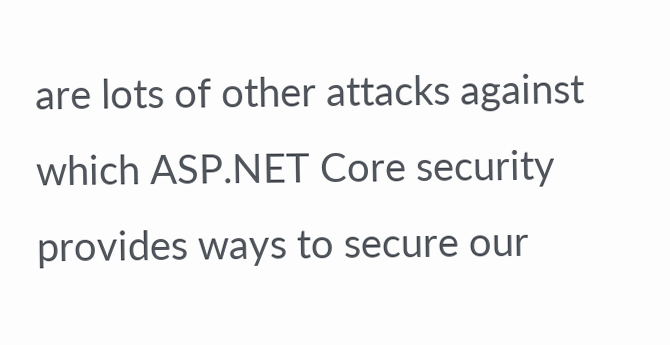are lots of other attacks against which ASP.NET Core security provides ways to secure our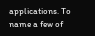applications. To name a few of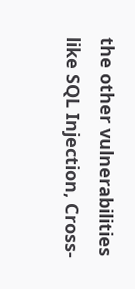the other vulnerabilities like SQL Injection, Cross-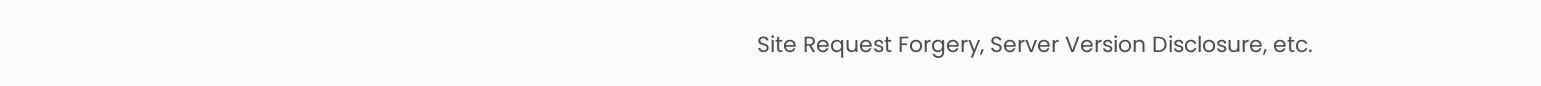Site Request Forgery, Server Version Disclosure, etc.